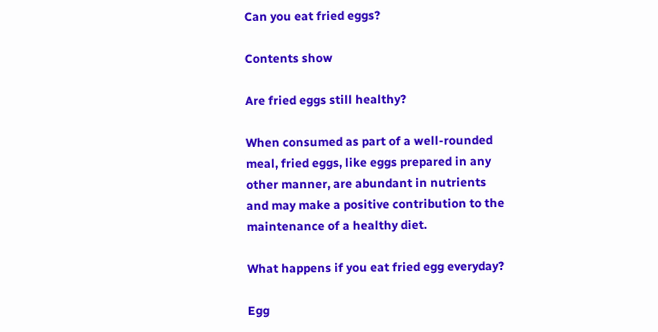Can you eat fried eggs?

Contents show

Are fried eggs still healthy?

When consumed as part of a well-rounded meal, fried eggs, like eggs prepared in any other manner, are abundant in nutrients and may make a positive contribution to the maintenance of a healthy diet.

What happens if you eat fried egg everyday?

Egg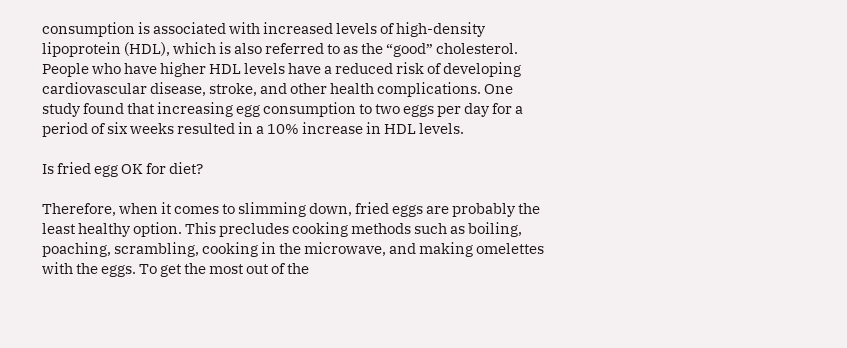consumption is associated with increased levels of high-density lipoprotein (HDL), which is also referred to as the “good” cholesterol. People who have higher HDL levels have a reduced risk of developing cardiovascular disease, stroke, and other health complications. One study found that increasing egg consumption to two eggs per day for a period of six weeks resulted in a 10% increase in HDL levels.

Is fried egg OK for diet?

Therefore, when it comes to slimming down, fried eggs are probably the least healthy option. This precludes cooking methods such as boiling, poaching, scrambling, cooking in the microwave, and making omelettes with the eggs. To get the most out of the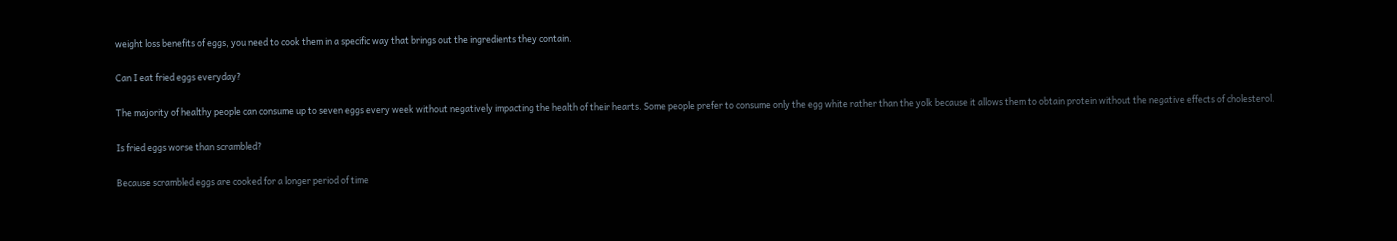weight loss benefits of eggs, you need to cook them in a specific way that brings out the ingredients they contain.

Can I eat fried eggs everyday?

The majority of healthy people can consume up to seven eggs every week without negatively impacting the health of their hearts. Some people prefer to consume only the egg white rather than the yolk because it allows them to obtain protein without the negative effects of cholesterol.

Is fried eggs worse than scrambled?

Because scrambled eggs are cooked for a longer period of time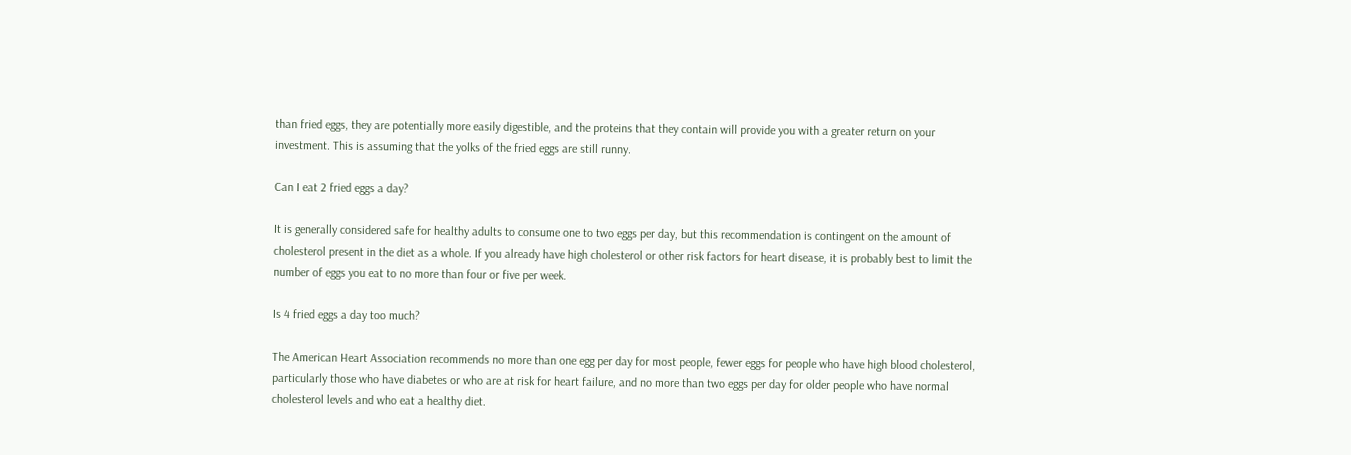than fried eggs, they are potentially more easily digestible, and the proteins that they contain will provide you with a greater return on your investment. This is assuming that the yolks of the fried eggs are still runny.

Can I eat 2 fried eggs a day?

It is generally considered safe for healthy adults to consume one to two eggs per day, but this recommendation is contingent on the amount of cholesterol present in the diet as a whole. If you already have high cholesterol or other risk factors for heart disease, it is probably best to limit the number of eggs you eat to no more than four or five per week.

Is 4 fried eggs a day too much?

The American Heart Association recommends no more than one egg per day for most people, fewer eggs for people who have high blood cholesterol, particularly those who have diabetes or who are at risk for heart failure, and no more than two eggs per day for older people who have normal cholesterol levels and who eat a healthy diet.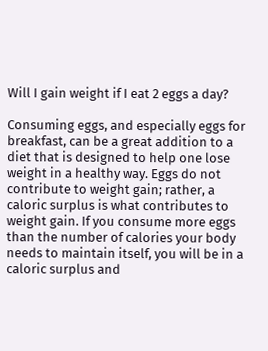Will I gain weight if I eat 2 eggs a day?

Consuming eggs, and especially eggs for breakfast, can be a great addition to a diet that is designed to help one lose weight in a healthy way. Eggs do not contribute to weight gain; rather, a caloric surplus is what contributes to weight gain. If you consume more eggs than the number of calories your body needs to maintain itself, you will be in a caloric surplus and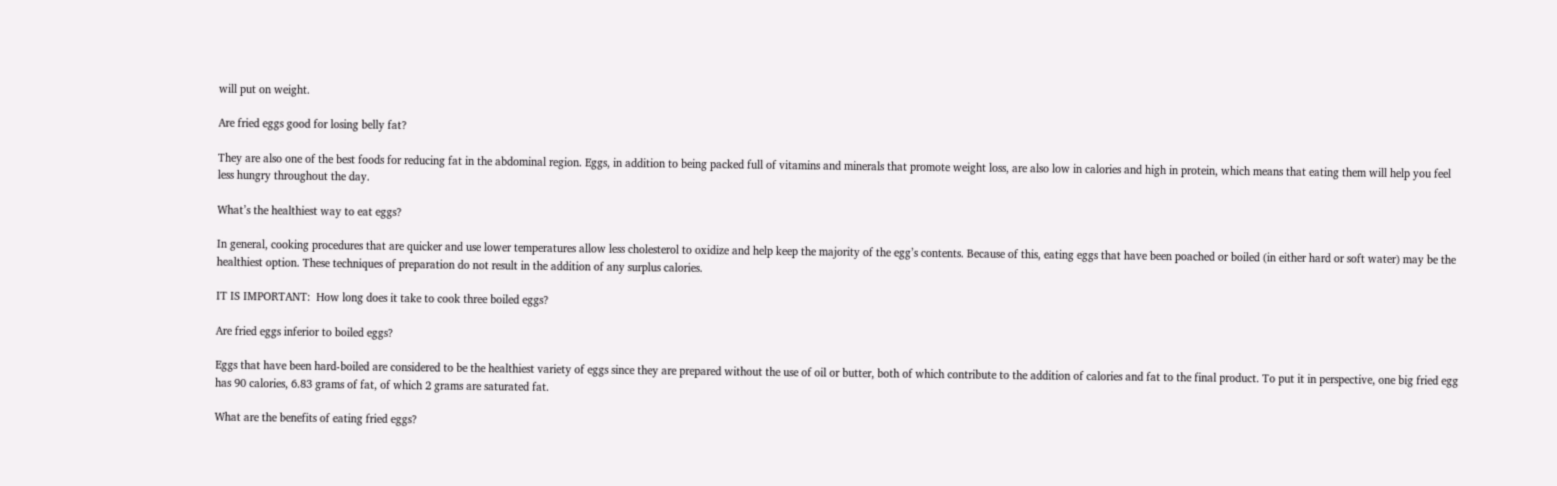will put on weight.

Are fried eggs good for losing belly fat?

They are also one of the best foods for reducing fat in the abdominal region. Eggs, in addition to being packed full of vitamins and minerals that promote weight loss, are also low in calories and high in protein, which means that eating them will help you feel less hungry throughout the day.

What’s the healthiest way to eat eggs?

In general, cooking procedures that are quicker and use lower temperatures allow less cholesterol to oxidize and help keep the majority of the egg’s contents. Because of this, eating eggs that have been poached or boiled (in either hard or soft water) may be the healthiest option. These techniques of preparation do not result in the addition of any surplus calories.

IT IS IMPORTANT:  How long does it take to cook three boiled eggs?

Are fried eggs inferior to boiled eggs?

Eggs that have been hard-boiled are considered to be the healthiest variety of eggs since they are prepared without the use of oil or butter, both of which contribute to the addition of calories and fat to the final product. To put it in perspective, one big fried egg has 90 calories, 6.83 grams of fat, of which 2 grams are saturated fat.

What are the benefits of eating fried eggs?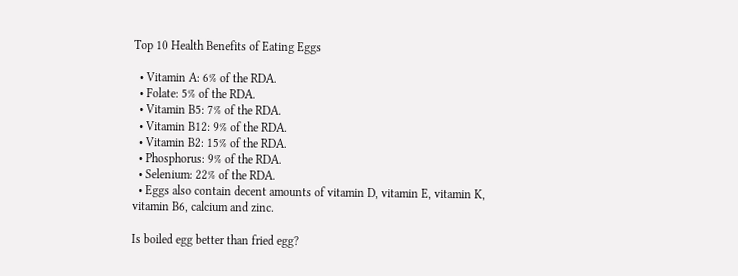Top 10 Health Benefits of Eating Eggs

  • Vitamin A: 6% of the RDA.
  • Folate: 5% of the RDA.
  • Vitamin B5: 7% of the RDA.
  • Vitamin B12: 9% of the RDA.
  • Vitamin B2: 15% of the RDA.
  • Phosphorus: 9% of the RDA.
  • Selenium: 22% of the RDA.
  • Eggs also contain decent amounts of vitamin D, vitamin E, vitamin K, vitamin B6, calcium and zinc.

Is boiled egg better than fried egg?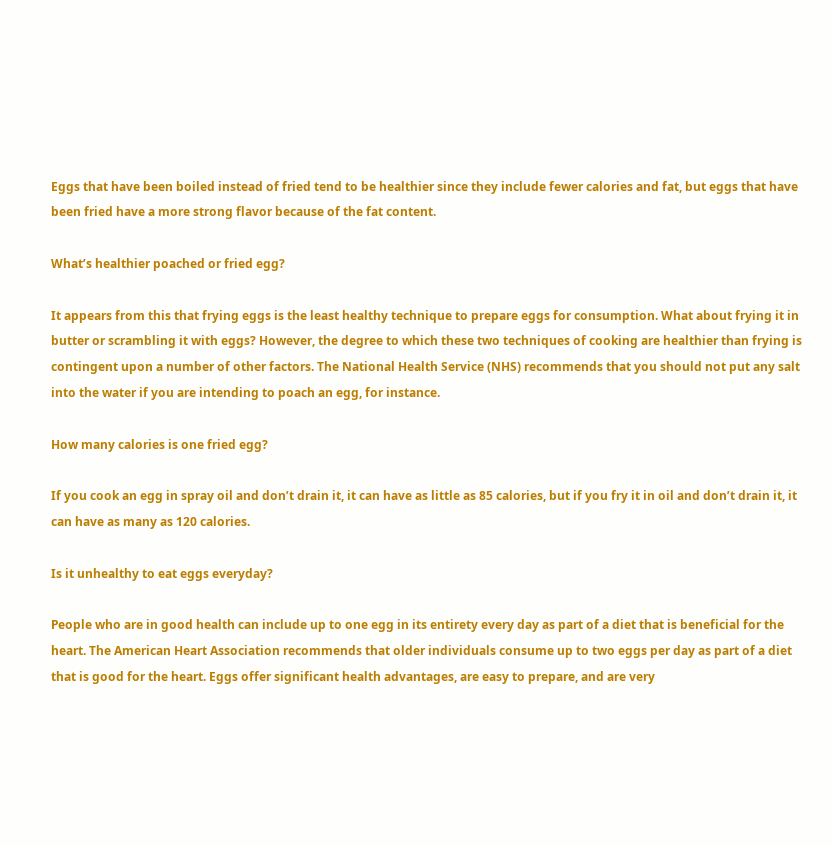Eggs that have been boiled instead of fried tend to be healthier since they include fewer calories and fat, but eggs that have been fried have a more strong flavor because of the fat content.

What’s healthier poached or fried egg?

It appears from this that frying eggs is the least healthy technique to prepare eggs for consumption. What about frying it in butter or scrambling it with eggs? However, the degree to which these two techniques of cooking are healthier than frying is contingent upon a number of other factors. The National Health Service (NHS) recommends that you should not put any salt into the water if you are intending to poach an egg, for instance.

How many calories is one fried egg?

If you cook an egg in spray oil and don’t drain it, it can have as little as 85 calories, but if you fry it in oil and don’t drain it, it can have as many as 120 calories.

Is it unhealthy to eat eggs everyday?

People who are in good health can include up to one egg in its entirety every day as part of a diet that is beneficial for the heart. The American Heart Association recommends that older individuals consume up to two eggs per day as part of a diet that is good for the heart. Eggs offer significant health advantages, are easy to prepare, and are very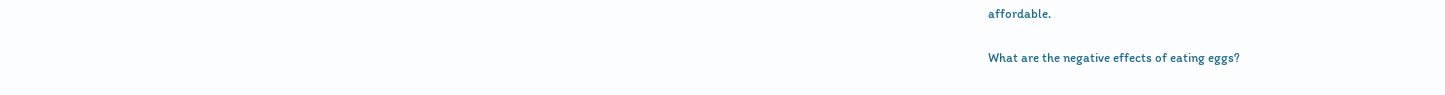affordable.

What are the negative effects of eating eggs?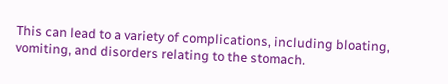This can lead to a variety of complications, including bloating, vomiting, and disorders relating to the stomach.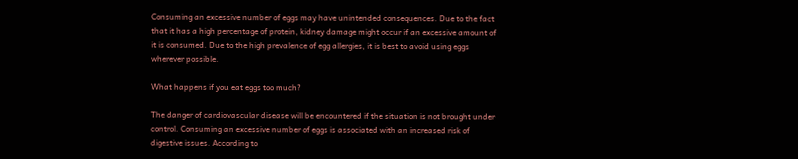Consuming an excessive number of eggs may have unintended consequences. Due to the fact that it has a high percentage of protein, kidney damage might occur if an excessive amount of it is consumed. Due to the high prevalence of egg allergies, it is best to avoid using eggs wherever possible.

What happens if you eat eggs too much?

The danger of cardiovascular disease will be encountered if the situation is not brought under control. Consuming an excessive number of eggs is associated with an increased risk of digestive issues. According to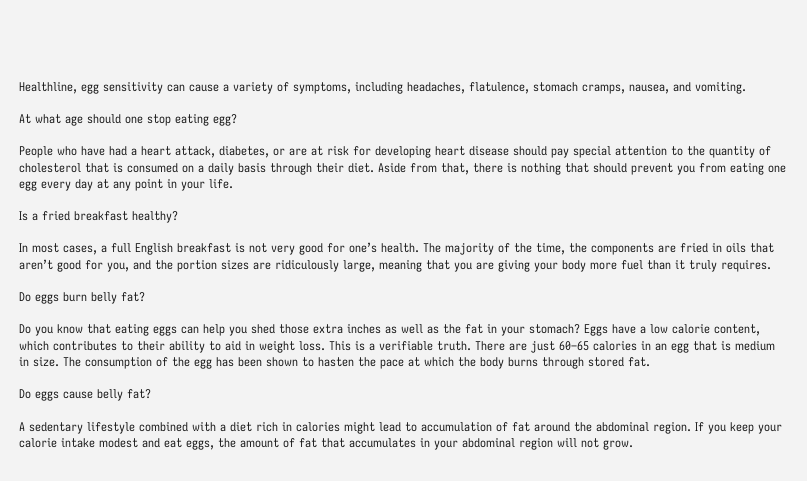Healthline, egg sensitivity can cause a variety of symptoms, including headaches, flatulence, stomach cramps, nausea, and vomiting.

At what age should one stop eating egg?

People who have had a heart attack, diabetes, or are at risk for developing heart disease should pay special attention to the quantity of cholesterol that is consumed on a daily basis through their diet. Aside from that, there is nothing that should prevent you from eating one egg every day at any point in your life.

Is a fried breakfast healthy?

In most cases, a full English breakfast is not very good for one’s health. The majority of the time, the components are fried in oils that aren’t good for you, and the portion sizes are ridiculously large, meaning that you are giving your body more fuel than it truly requires.

Do eggs burn belly fat?

Do you know that eating eggs can help you shed those extra inches as well as the fat in your stomach? Eggs have a low calorie content, which contributes to their ability to aid in weight loss. This is a verifiable truth. There are just 60–65 calories in an egg that is medium in size. The consumption of the egg has been shown to hasten the pace at which the body burns through stored fat.

Do eggs cause belly fat?

A sedentary lifestyle combined with a diet rich in calories might lead to accumulation of fat around the abdominal region. If you keep your calorie intake modest and eat eggs, the amount of fat that accumulates in your abdominal region will not grow.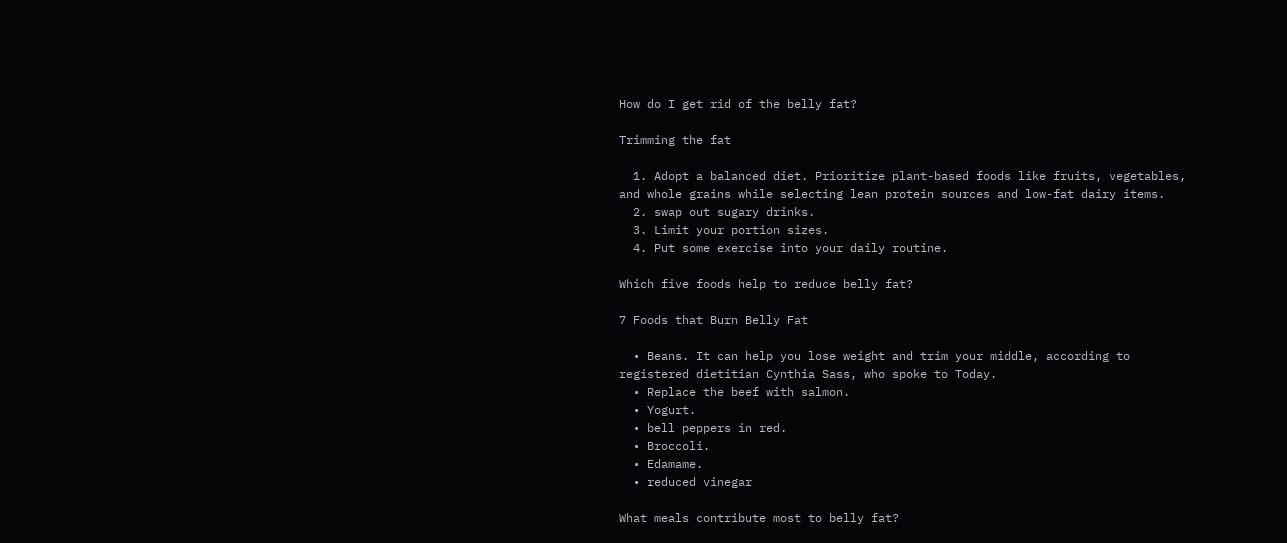How do I get rid of the belly fat?

Trimming the fat

  1. Adopt a balanced diet. Prioritize plant-based foods like fruits, vegetables, and whole grains while selecting lean protein sources and low-fat dairy items.
  2. swap out sugary drinks.
  3. Limit your portion sizes.
  4. Put some exercise into your daily routine.

Which five foods help to reduce belly fat?

7 Foods that Burn Belly Fat

  • Beans. It can help you lose weight and trim your middle, according to registered dietitian Cynthia Sass, who spoke to Today.
  • Replace the beef with salmon.
  • Yogurt.
  • bell peppers in red.
  • Broccoli.
  • Edamame.
  • reduced vinegar

What meals contribute most to belly fat?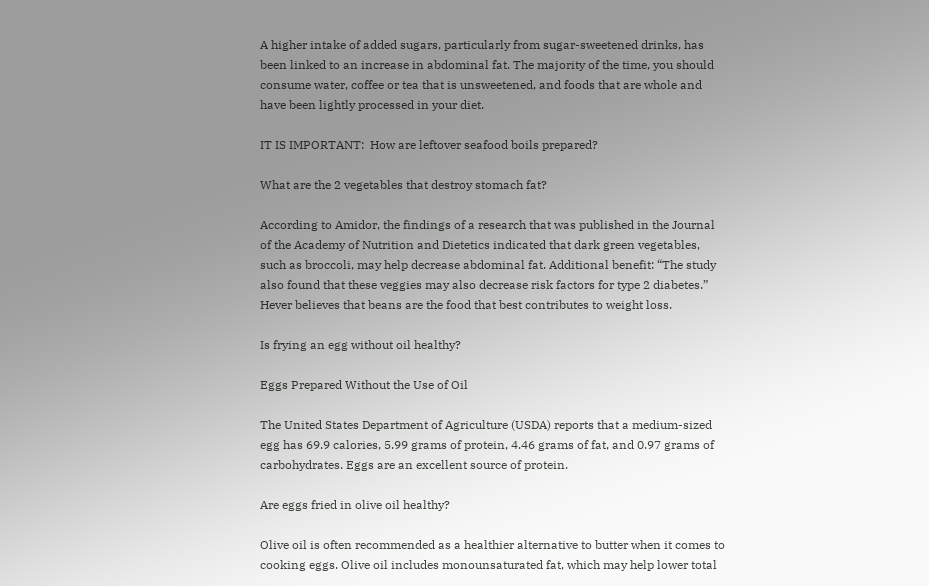A higher intake of added sugars, particularly from sugar-sweetened drinks, has been linked to an increase in abdominal fat. The majority of the time, you should consume water, coffee or tea that is unsweetened, and foods that are whole and have been lightly processed in your diet.

IT IS IMPORTANT:  How are leftover seafood boils prepared?

What are the 2 vegetables that destroy stomach fat?

According to Amidor, the findings of a research that was published in the Journal of the Academy of Nutrition and Dietetics indicated that dark green vegetables, such as broccoli, may help decrease abdominal fat. Additional benefit: “The study also found that these veggies may also decrease risk factors for type 2 diabetes.” Hever believes that beans are the food that best contributes to weight loss.

Is frying an egg without oil healthy?

Eggs Prepared Without the Use of Oil

The United States Department of Agriculture (USDA) reports that a medium-sized egg has 69.9 calories, 5.99 grams of protein, 4.46 grams of fat, and 0.97 grams of carbohydrates. Eggs are an excellent source of protein.

Are eggs fried in olive oil healthy?

Olive oil is often recommended as a healthier alternative to butter when it comes to cooking eggs. Olive oil includes monounsaturated fat, which may help lower total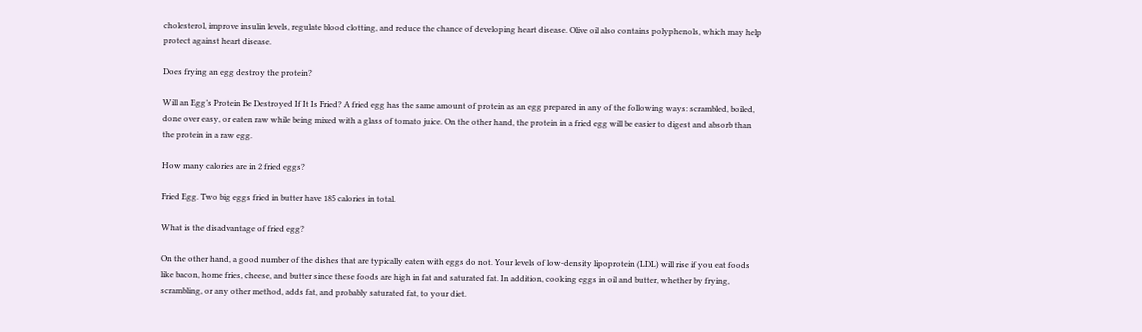cholesterol, improve insulin levels, regulate blood clotting, and reduce the chance of developing heart disease. Olive oil also contains polyphenols, which may help protect against heart disease.

Does frying an egg destroy the protein?

Will an Egg’s Protein Be Destroyed If It Is Fried? A fried egg has the same amount of protein as an egg prepared in any of the following ways: scrambled, boiled, done over easy, or eaten raw while being mixed with a glass of tomato juice. On the other hand, the protein in a fried egg will be easier to digest and absorb than the protein in a raw egg.

How many calories are in 2 fried eggs?

Fried Egg. Two big eggs fried in butter have 185 calories in total.

What is the disadvantage of fried egg?

On the other hand, a good number of the dishes that are typically eaten with eggs do not. Your levels of low-density lipoprotein (LDL) will rise if you eat foods like bacon, home fries, cheese, and butter since these foods are high in fat and saturated fat. In addition, cooking eggs in oil and butter, whether by frying, scrambling, or any other method, adds fat, and probably saturated fat, to your diet.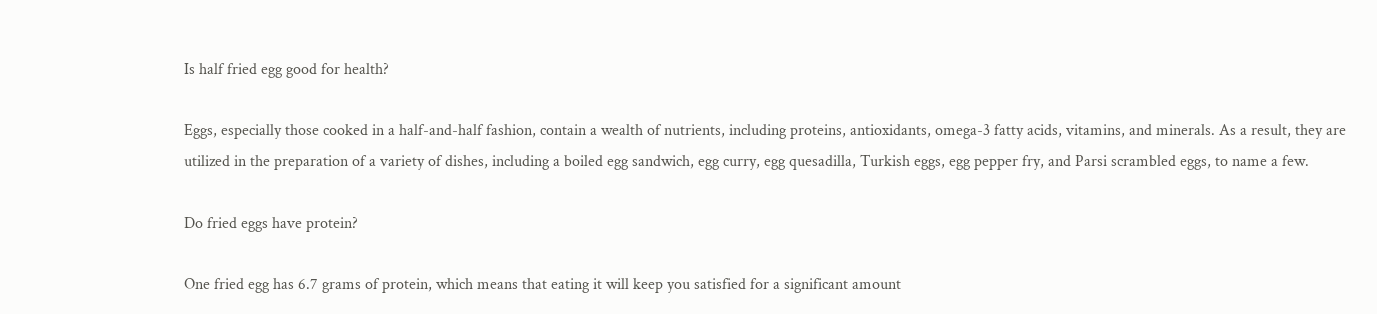Is half fried egg good for health?

Eggs, especially those cooked in a half-and-half fashion, contain a wealth of nutrients, including proteins, antioxidants, omega-3 fatty acids, vitamins, and minerals. As a result, they are utilized in the preparation of a variety of dishes, including a boiled egg sandwich, egg curry, egg quesadilla, Turkish eggs, egg pepper fry, and Parsi scrambled eggs, to name a few.

Do fried eggs have protein?

One fried egg has 6.7 grams of protein, which means that eating it will keep you satisfied for a significant amount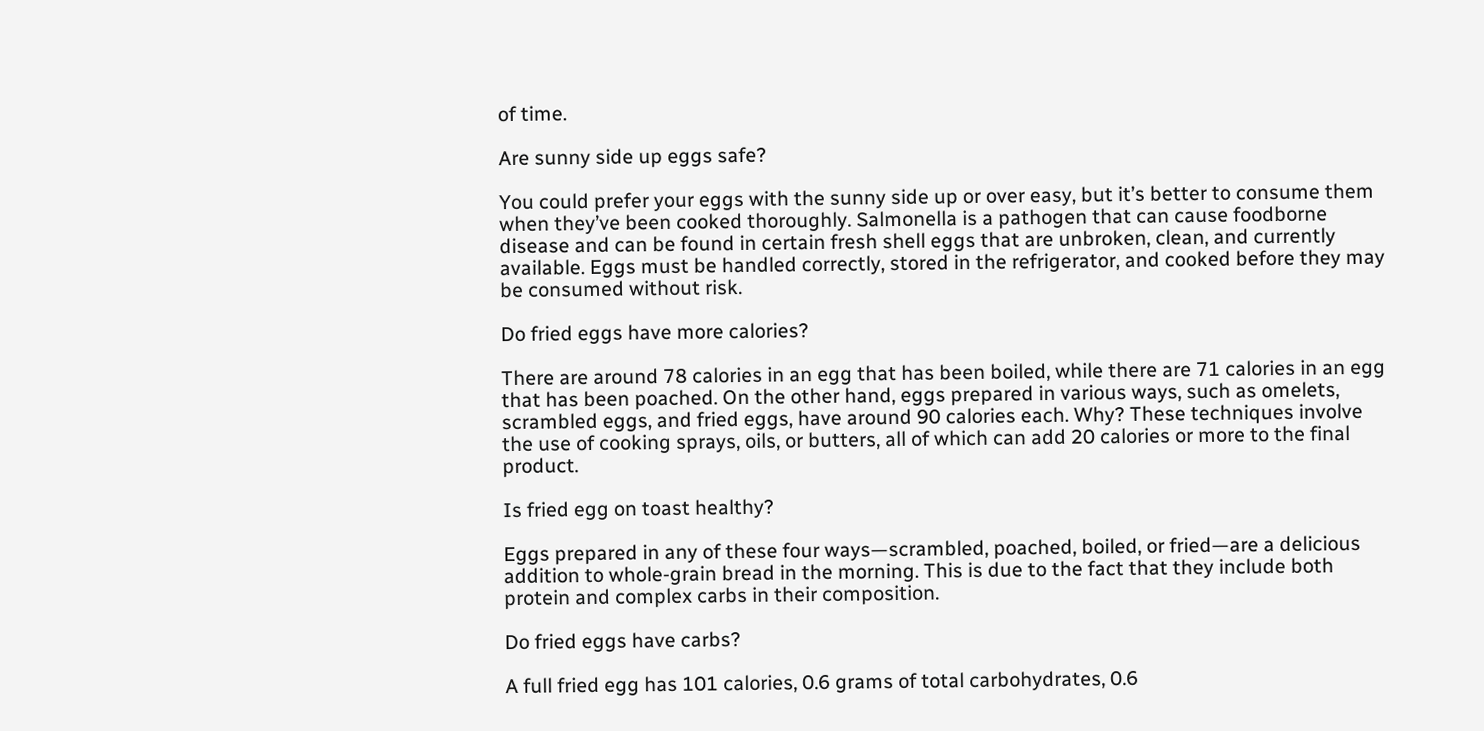of time.

Are sunny side up eggs safe?

You could prefer your eggs with the sunny side up or over easy, but it’s better to consume them when they’ve been cooked thoroughly. Salmonella is a pathogen that can cause foodborne disease and can be found in certain fresh shell eggs that are unbroken, clean, and currently available. Eggs must be handled correctly, stored in the refrigerator, and cooked before they may be consumed without risk.

Do fried eggs have more calories?

There are around 78 calories in an egg that has been boiled, while there are 71 calories in an egg that has been poached. On the other hand, eggs prepared in various ways, such as omelets, scrambled eggs, and fried eggs, have around 90 calories each. Why? These techniques involve the use of cooking sprays, oils, or butters, all of which can add 20 calories or more to the final product.

Is fried egg on toast healthy?

Eggs prepared in any of these four ways—scrambled, poached, boiled, or fried—are a delicious addition to whole-grain bread in the morning. This is due to the fact that they include both protein and complex carbs in their composition.

Do fried eggs have carbs?

A full fried egg has 101 calories, 0.6 grams of total carbohydrates, 0.6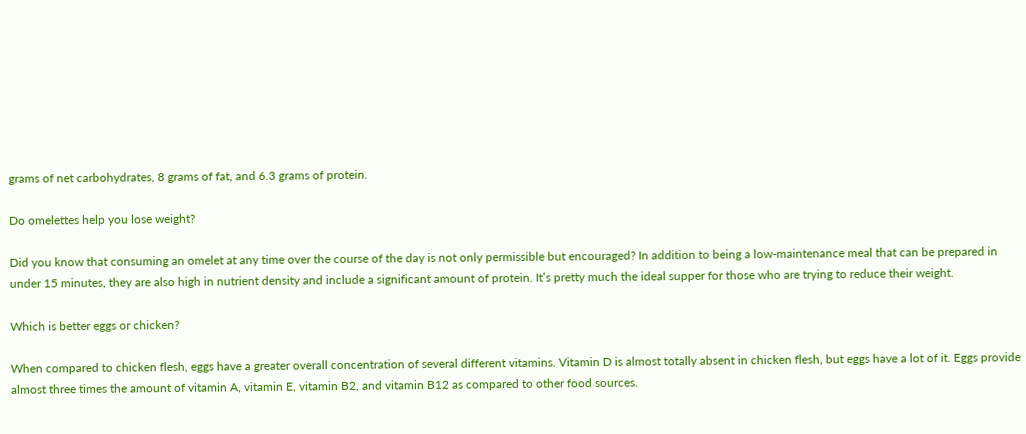grams of net carbohydrates, 8 grams of fat, and 6.3 grams of protein.

Do omelettes help you lose weight?

Did you know that consuming an omelet at any time over the course of the day is not only permissible but encouraged? In addition to being a low-maintenance meal that can be prepared in under 15 minutes, they are also high in nutrient density and include a significant amount of protein. It’s pretty much the ideal supper for those who are trying to reduce their weight.

Which is better eggs or chicken?

When compared to chicken flesh, eggs have a greater overall concentration of several different vitamins. Vitamin D is almost totally absent in chicken flesh, but eggs have a lot of it. Eggs provide almost three times the amount of vitamin A, vitamin E, vitamin B2, and vitamin B12 as compared to other food sources.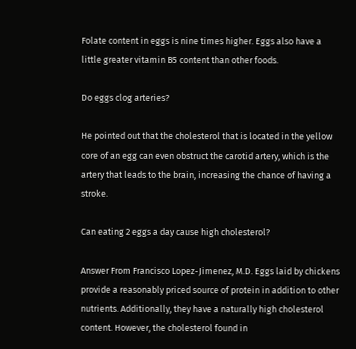Folate content in eggs is nine times higher. Eggs also have a little greater vitamin B5 content than other foods.

Do eggs clog arteries?

He pointed out that the cholesterol that is located in the yellow core of an egg can even obstruct the carotid artery, which is the artery that leads to the brain, increasing the chance of having a stroke.

Can eating 2 eggs a day cause high cholesterol?

Answer From Francisco Lopez-Jimenez, M.D. Eggs laid by chickens provide a reasonably priced source of protein in addition to other nutrients. Additionally, they have a naturally high cholesterol content. However, the cholesterol found in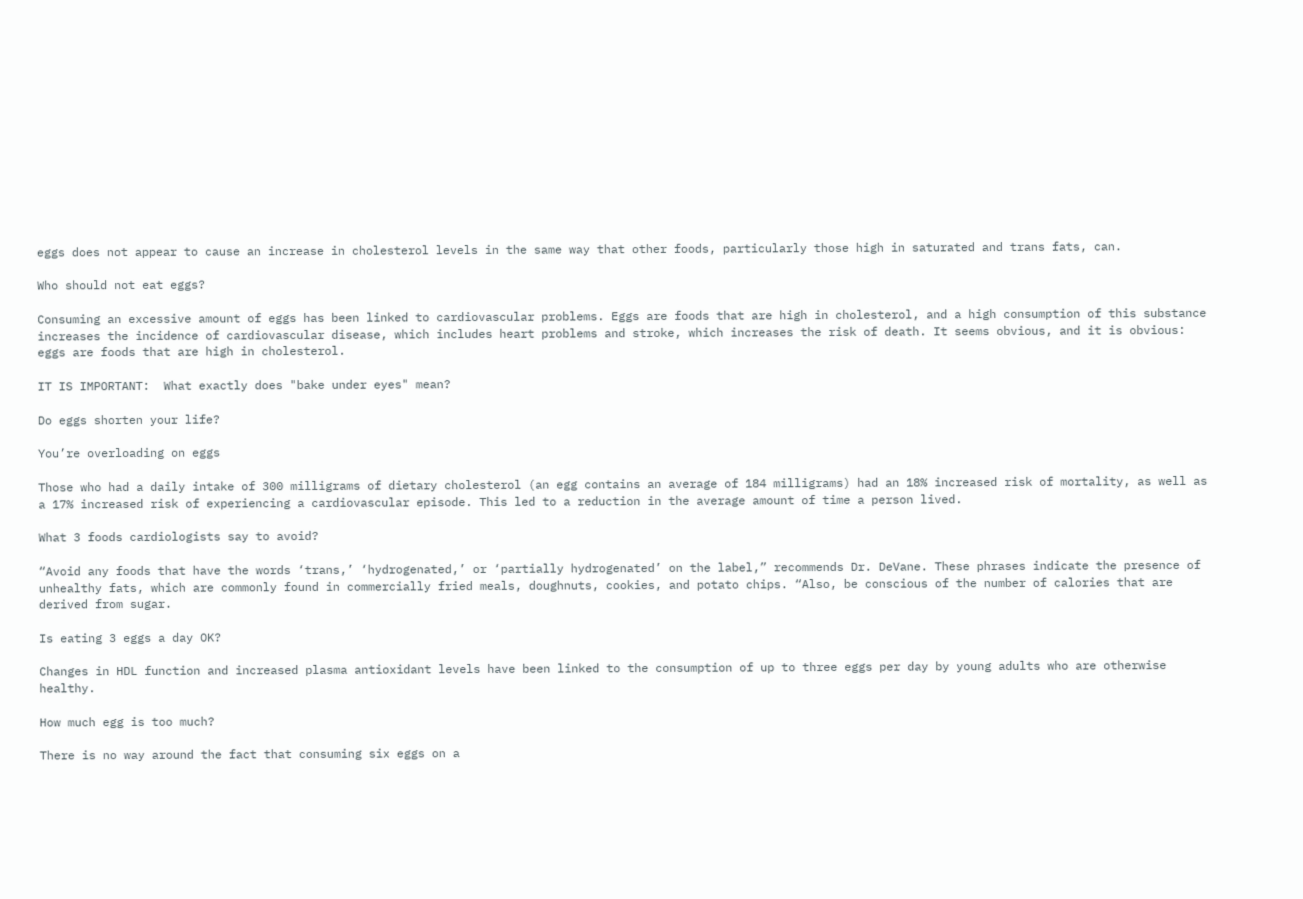eggs does not appear to cause an increase in cholesterol levels in the same way that other foods, particularly those high in saturated and trans fats, can.

Who should not eat eggs?

Consuming an excessive amount of eggs has been linked to cardiovascular problems. Eggs are foods that are high in cholesterol, and a high consumption of this substance increases the incidence of cardiovascular disease, which includes heart problems and stroke, which increases the risk of death. It seems obvious, and it is obvious: eggs are foods that are high in cholesterol.

IT IS IMPORTANT:  What exactly does "bake under eyes" mean?

Do eggs shorten your life?

You’re overloading on eggs

Those who had a daily intake of 300 milligrams of dietary cholesterol (an egg contains an average of 184 milligrams) had an 18% increased risk of mortality, as well as a 17% increased risk of experiencing a cardiovascular episode. This led to a reduction in the average amount of time a person lived.

What 3 foods cardiologists say to avoid?

“Avoid any foods that have the words ‘trans,’ ‘hydrogenated,’ or ‘partially hydrogenated’ on the label,” recommends Dr. DeVane. These phrases indicate the presence of unhealthy fats, which are commonly found in commercially fried meals, doughnuts, cookies, and potato chips. “Also, be conscious of the number of calories that are derived from sugar.

Is eating 3 eggs a day OK?

Changes in HDL function and increased plasma antioxidant levels have been linked to the consumption of up to three eggs per day by young adults who are otherwise healthy.

How much egg is too much?

There is no way around the fact that consuming six eggs on a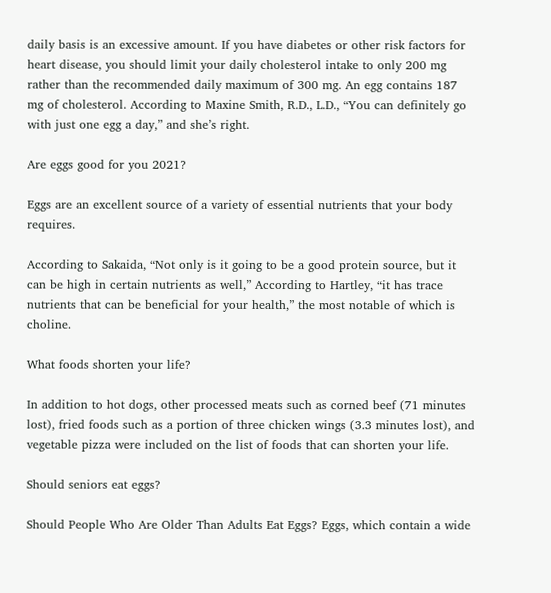daily basis is an excessive amount. If you have diabetes or other risk factors for heart disease, you should limit your daily cholesterol intake to only 200 mg rather than the recommended daily maximum of 300 mg. An egg contains 187 mg of cholesterol. According to Maxine Smith, R.D., L.D., “You can definitely go with just one egg a day,” and she’s right.

Are eggs good for you 2021?

Eggs are an excellent source of a variety of essential nutrients that your body requires.

According to Sakaida, “Not only is it going to be a good protein source, but it can be high in certain nutrients as well,” According to Hartley, “it has trace nutrients that can be beneficial for your health,” the most notable of which is choline.

What foods shorten your life?

In addition to hot dogs, other processed meats such as corned beef (71 minutes lost), fried foods such as a portion of three chicken wings (3.3 minutes lost), and vegetable pizza were included on the list of foods that can shorten your life.

Should seniors eat eggs?

Should People Who Are Older Than Adults Eat Eggs? Eggs, which contain a wide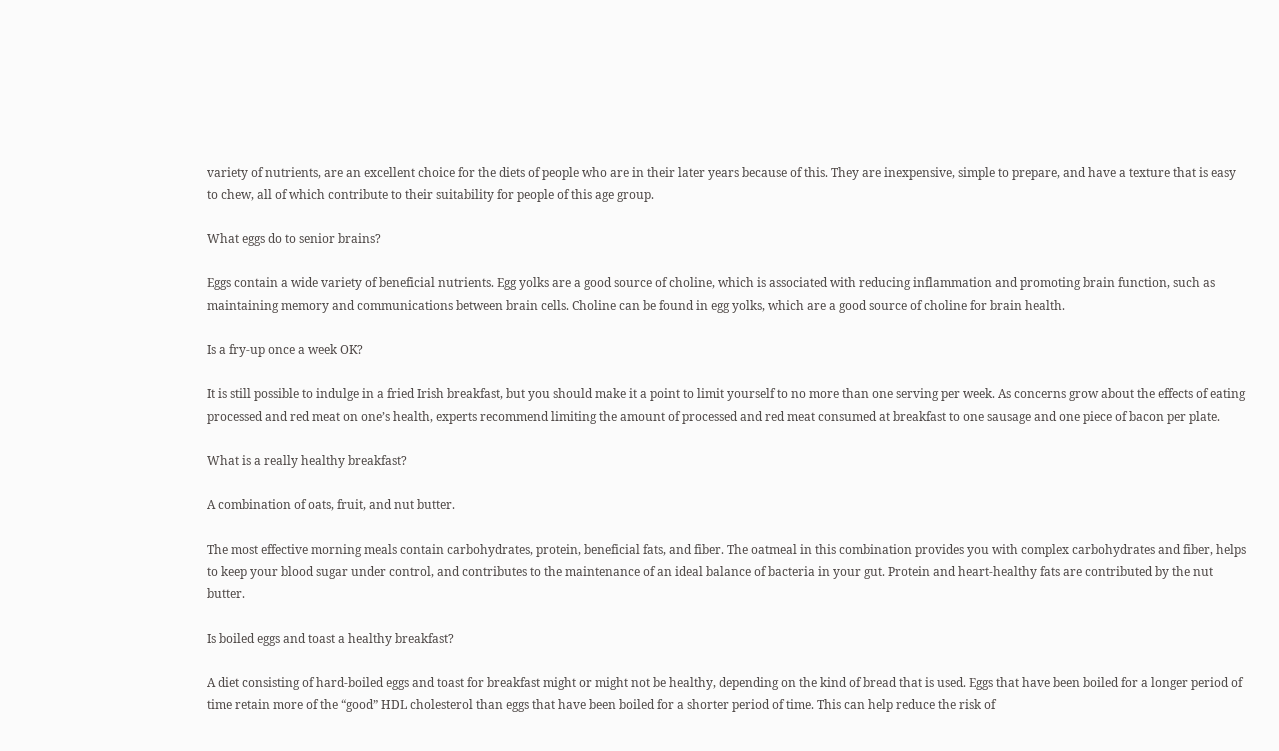variety of nutrients, are an excellent choice for the diets of people who are in their later years because of this. They are inexpensive, simple to prepare, and have a texture that is easy to chew, all of which contribute to their suitability for people of this age group.

What eggs do to senior brains?

Eggs contain a wide variety of beneficial nutrients. Egg yolks are a good source of choline, which is associated with reducing inflammation and promoting brain function, such as maintaining memory and communications between brain cells. Choline can be found in egg yolks, which are a good source of choline for brain health.

Is a fry-up once a week OK?

It is still possible to indulge in a fried Irish breakfast, but you should make it a point to limit yourself to no more than one serving per week. As concerns grow about the effects of eating processed and red meat on one’s health, experts recommend limiting the amount of processed and red meat consumed at breakfast to one sausage and one piece of bacon per plate.

What is a really healthy breakfast?

A combination of oats, fruit, and nut butter.

The most effective morning meals contain carbohydrates, protein, beneficial fats, and fiber. The oatmeal in this combination provides you with complex carbohydrates and fiber, helps to keep your blood sugar under control, and contributes to the maintenance of an ideal balance of bacteria in your gut. Protein and heart-healthy fats are contributed by the nut butter.

Is boiled eggs and toast a healthy breakfast?

A diet consisting of hard-boiled eggs and toast for breakfast might or might not be healthy, depending on the kind of bread that is used. Eggs that have been boiled for a longer period of time retain more of the “good” HDL cholesterol than eggs that have been boiled for a shorter period of time. This can help reduce the risk of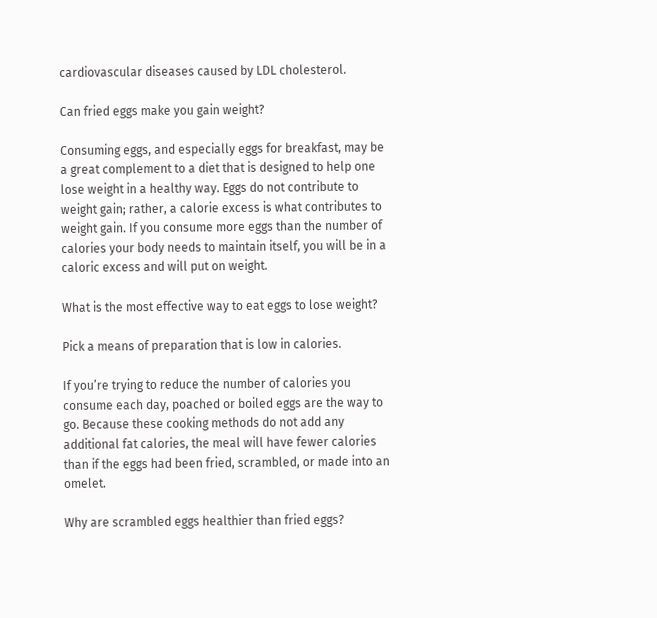cardiovascular diseases caused by LDL cholesterol.

Can fried eggs make you gain weight?

Consuming eggs, and especially eggs for breakfast, may be a great complement to a diet that is designed to help one lose weight in a healthy way. Eggs do not contribute to weight gain; rather, a calorie excess is what contributes to weight gain. If you consume more eggs than the number of calories your body needs to maintain itself, you will be in a caloric excess and will put on weight.

What is the most effective way to eat eggs to lose weight?

Pick a means of preparation that is low in calories.

If you’re trying to reduce the number of calories you consume each day, poached or boiled eggs are the way to go. Because these cooking methods do not add any additional fat calories, the meal will have fewer calories than if the eggs had been fried, scrambled, or made into an omelet.

Why are scrambled eggs healthier than fried eggs?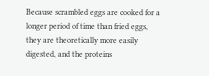Because scrambled eggs are cooked for a longer period of time than fried eggs, they are theoretically more easily digested, and the proteins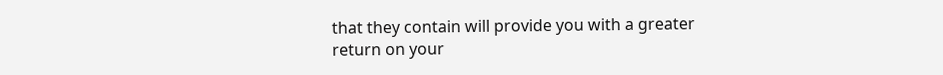that they contain will provide you with a greater return on your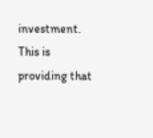investment. This is providing that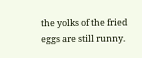the yolks of the fried eggs are still runny.